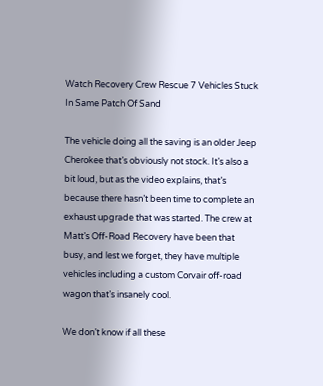Watch Recovery Crew Rescue 7 Vehicles Stuck In Same Patch Of Sand

The vehicle doing all the saving is an older Jeep Cherokee that’s obviously not stock. It’s also a bit loud, but as the video explains, that’s because there hasn’t been time to complete an exhaust upgrade that was started. The crew at Matt’s Off-Road Recovery have been that busy, and lest we forget, they have multiple vehicles including a custom Corvair off-road wagon that’s insanely cool.

We don’t know if all these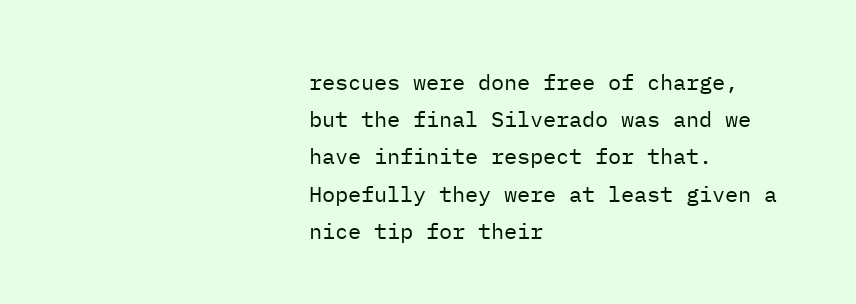rescues were done free of charge, but the final Silverado was and we have infinite respect for that. Hopefully they were at least given a nice tip for their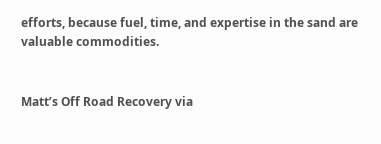efforts, because fuel, time, and expertise in the sand are valuable commodities.


Matt’s Off Road Recovery via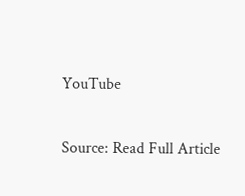YouTube

Source: Read Full Article